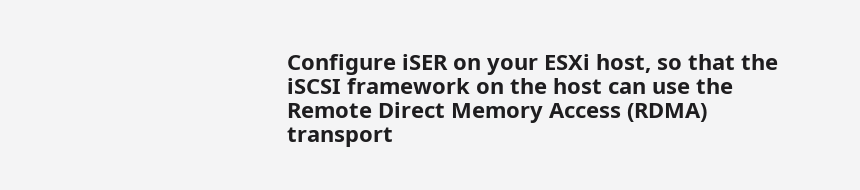Configure iSER on your ESXi host, so that the iSCSI framework on the host can use the Remote Direct Memory Access (RDMA) transport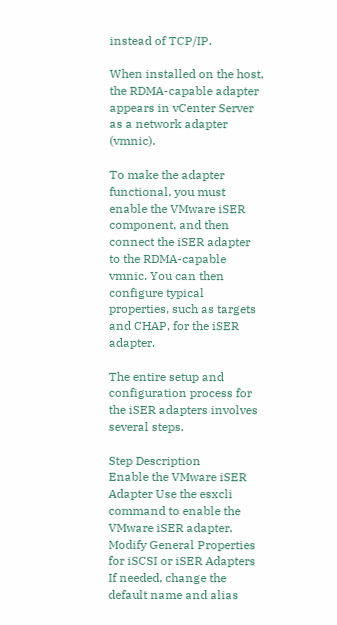instead of TCP/IP.

When installed on the host, the RDMA-capable adapter appears in vCenter Server as a network adapter (vmnic).

To make the adapter functional, you must enable the VMware iSER component, and then connect the iSER adapter to the RDMA-capable vmnic. You can then configure typical properties, such as targets and CHAP, for the iSER adapter.

The entire setup and configuration process for the iSER adapters involves several steps.

Step Description
Enable the VMware iSER Adapter Use the esxcli command to enable the VMware iSER adapter.
Modify General Properties for iSCSI or iSER Adapters If needed, change the default name and alias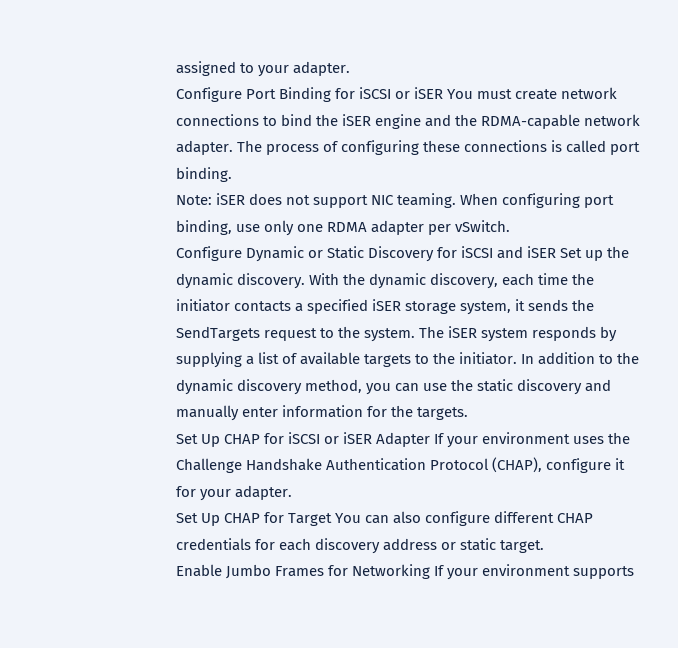assigned to your adapter.
Configure Port Binding for iSCSI or iSER You must create network connections to bind the iSER engine and the RDMA-capable network adapter. The process of configuring these connections is called port binding.
Note: iSER does not support NIC teaming. When configuring port binding, use only one RDMA adapter per vSwitch.
Configure Dynamic or Static Discovery for iSCSI and iSER Set up the dynamic discovery. With the dynamic discovery, each time the initiator contacts a specified iSER storage system, it sends the SendTargets request to the system. The iSER system responds by supplying a list of available targets to the initiator. In addition to the dynamic discovery method, you can use the static discovery and manually enter information for the targets.
Set Up CHAP for iSCSI or iSER Adapter If your environment uses the Challenge Handshake Authentication Protocol (CHAP), configure it for your adapter.
Set Up CHAP for Target You can also configure different CHAP credentials for each discovery address or static target.
Enable Jumbo Frames for Networking If your environment supports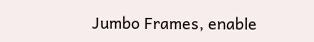Jumbo Frames, enable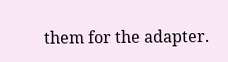them for the adapter.